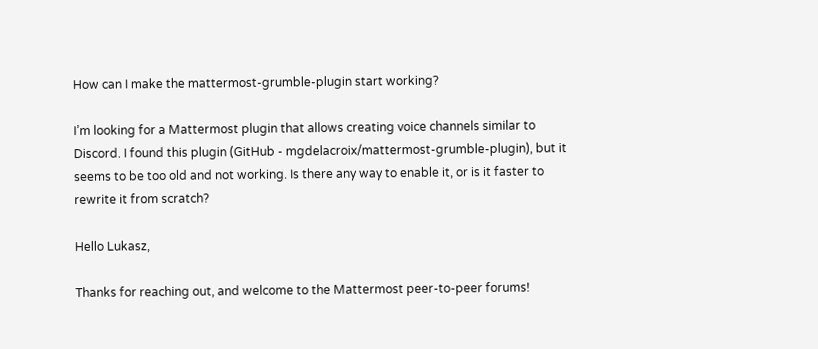How can I make the mattermost-grumble-plugin start working?

I’m looking for a Mattermost plugin that allows creating voice channels similar to Discord. I found this plugin (GitHub - mgdelacroix/mattermost-grumble-plugin), but it seems to be too old and not working. Is there any way to enable it, or is it faster to rewrite it from scratch?

Hello Lukasz,

Thanks for reaching out, and welcome to the Mattermost peer-to-peer forums!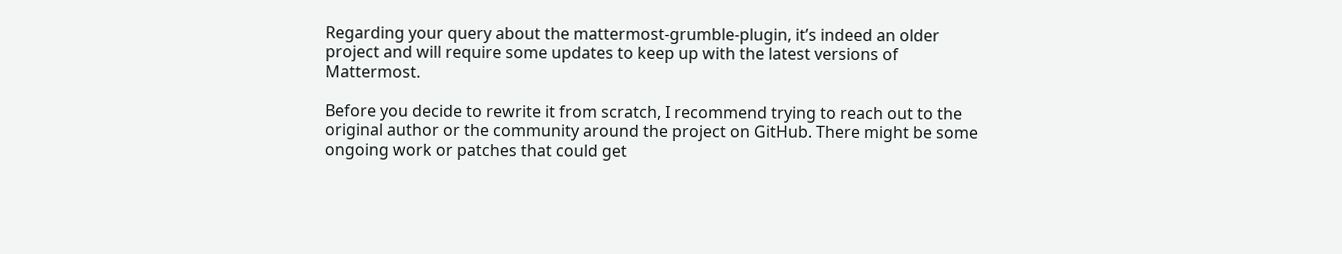Regarding your query about the mattermost-grumble-plugin, it’s indeed an older project and will require some updates to keep up with the latest versions of Mattermost.

Before you decide to rewrite it from scratch, I recommend trying to reach out to the original author or the community around the project on GitHub. There might be some ongoing work or patches that could get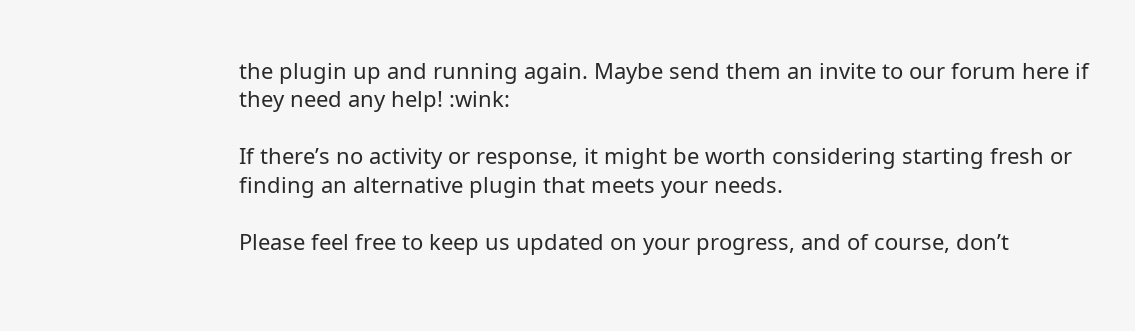the plugin up and running again. Maybe send them an invite to our forum here if they need any help! :wink:

If there’s no activity or response, it might be worth considering starting fresh or finding an alternative plugin that meets your needs.

Please feel free to keep us updated on your progress, and of course, don’t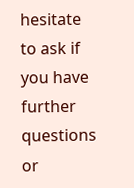hesitate to ask if you have further questions or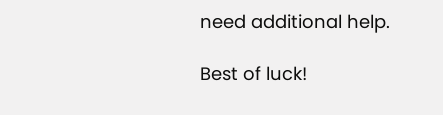need additional help.

Best of luck!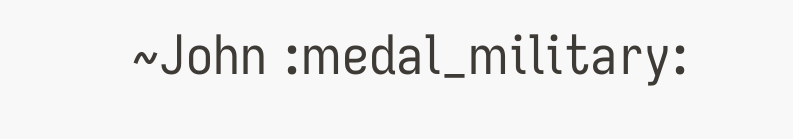~John :medal_military: